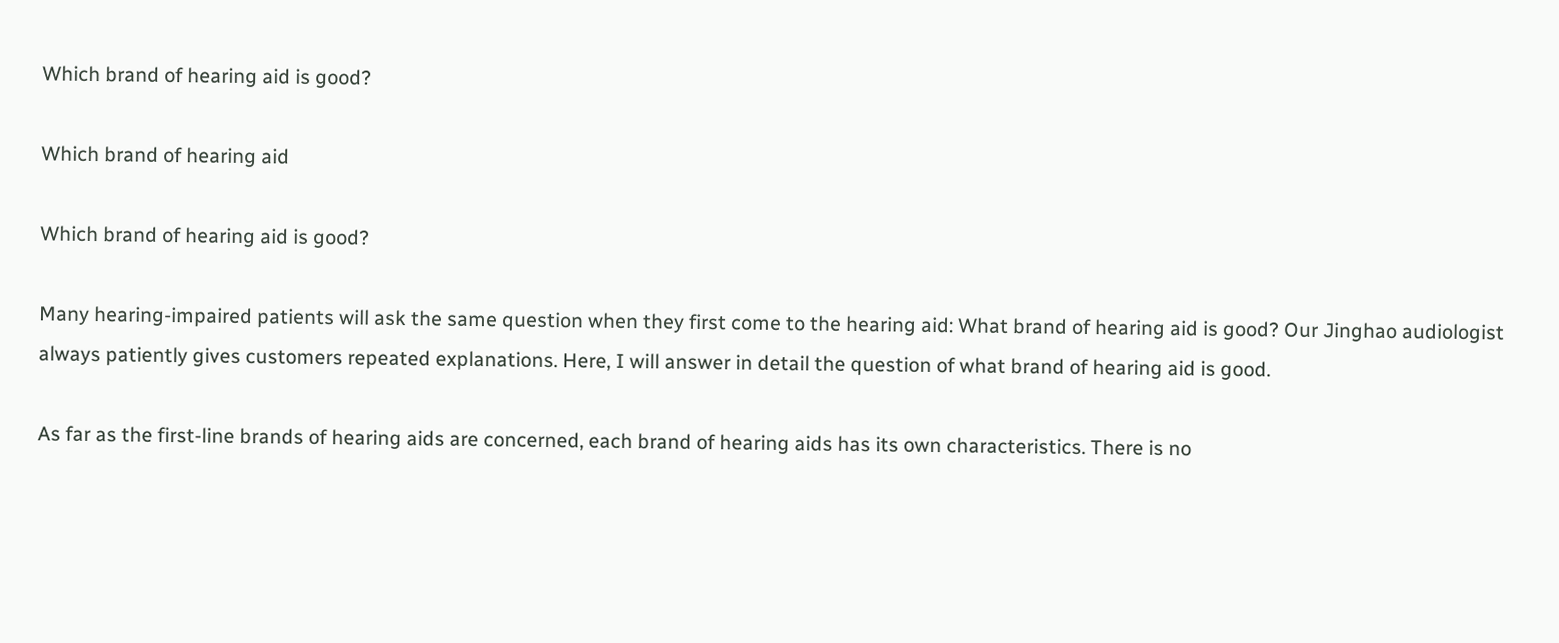Which brand of hearing aid is good?

Which brand of hearing aid

Which brand of hearing aid is good?

Many hearing-impaired patients will ask the same question when they first come to the hearing aid: What brand of hearing aid is good? Our Jinghao audiologist always patiently gives customers repeated explanations. Here, I will answer in detail the question of what brand of hearing aid is good.

As far as the first-line brands of hearing aids are concerned, each brand of hearing aids has its own characteristics. There is no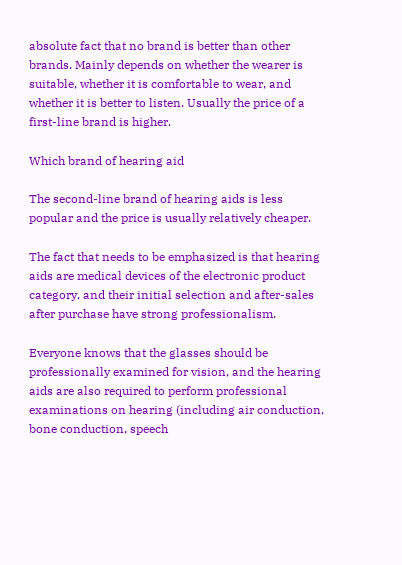absolute fact that no brand is better than other brands. Mainly depends on whether the wearer is suitable, whether it is comfortable to wear, and whether it is better to listen. Usually the price of a first-line brand is higher.

Which brand of hearing aid

The second-line brand of hearing aids is less popular and the price is usually relatively cheaper.

The fact that needs to be emphasized is that hearing aids are medical devices of the electronic product category, and their initial selection and after-sales after purchase have strong professionalism.

Everyone knows that the glasses should be professionally examined for vision, and the hearing aids are also required to perform professional examinations on hearing (including air conduction, bone conduction, speech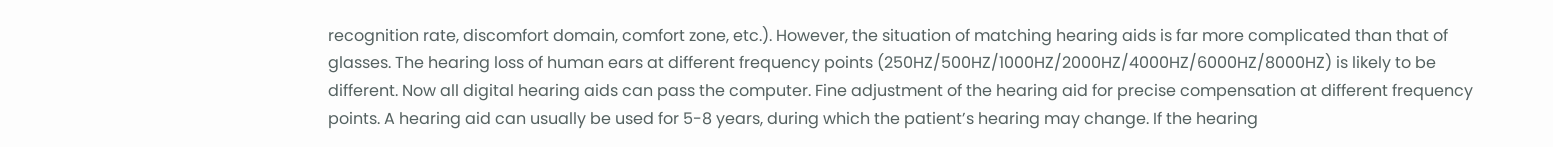recognition rate, discomfort domain, comfort zone, etc.). However, the situation of matching hearing aids is far more complicated than that of glasses. The hearing loss of human ears at different frequency points (250HZ/500HZ/1000HZ/2000HZ/4000HZ/6000HZ/8000HZ) is likely to be different. Now all digital hearing aids can pass the computer. Fine adjustment of the hearing aid for precise compensation at different frequency points. A hearing aid can usually be used for 5-8 years, during which the patient’s hearing may change. If the hearing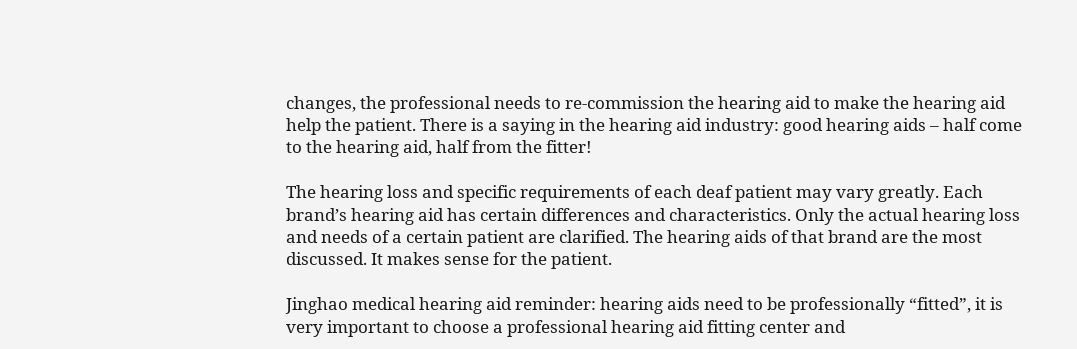changes, the professional needs to re-commission the hearing aid to make the hearing aid help the patient. There is a saying in the hearing aid industry: good hearing aids – half come to the hearing aid, half from the fitter!

The hearing loss and specific requirements of each deaf patient may vary greatly. Each brand’s hearing aid has certain differences and characteristics. Only the actual hearing loss and needs of a certain patient are clarified. The hearing aids of that brand are the most discussed. It makes sense for the patient.

Jinghao medical hearing aid reminder: hearing aids need to be professionally “fitted”, it is very important to choose a professional hearing aid fitting center and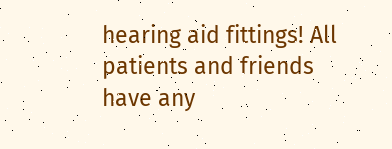hearing aid fittings! All patients and friends have any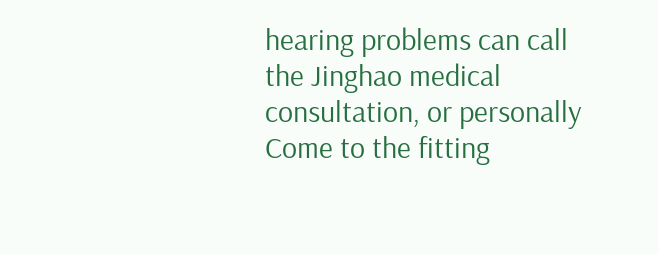hearing problems can call the Jinghao medical consultation, or personally Come to the fitting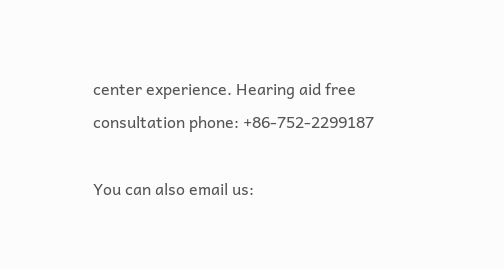center experience. Hearing aid free consultation phone: +86-752-2299187

You can also email us: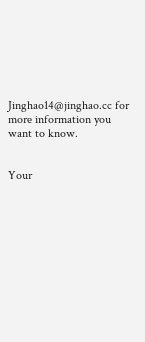Jinghao14@jinghao.cc for more information you want to know.


Your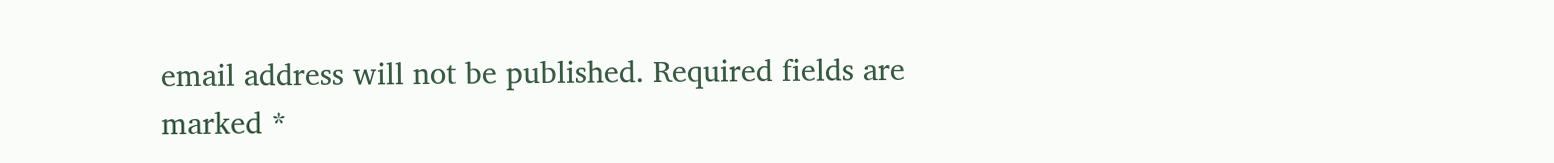email address will not be published. Required fields are marked *